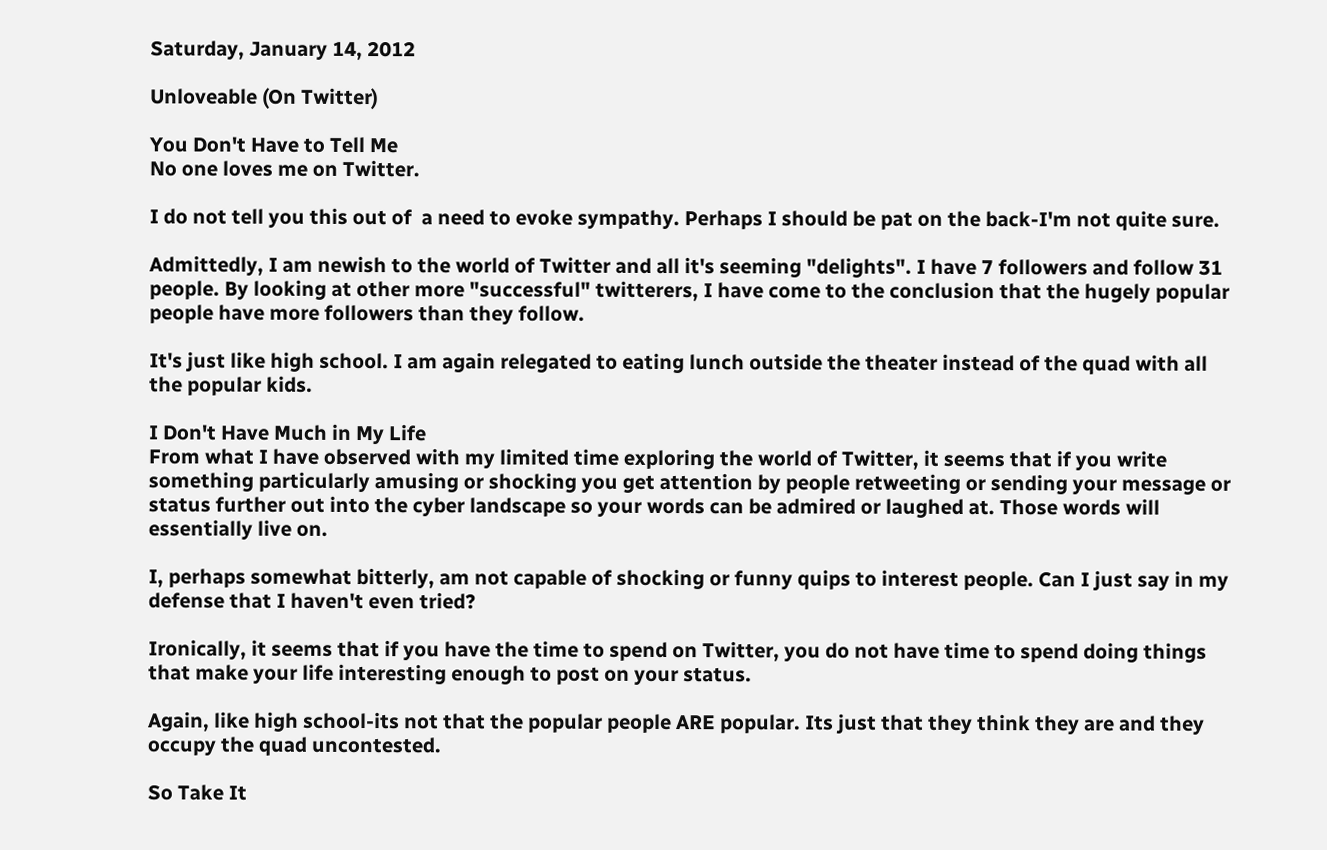Saturday, January 14, 2012

Unloveable (On Twitter)

You Don't Have to Tell Me
No one loves me on Twitter.

I do not tell you this out of  a need to evoke sympathy. Perhaps I should be pat on the back-I'm not quite sure.

Admittedly, I am newish to the world of Twitter and all it's seeming "delights". I have 7 followers and follow 31 people. By looking at other more "successful" twitterers, I have come to the conclusion that the hugely popular people have more followers than they follow.

It's just like high school. I am again relegated to eating lunch outside the theater instead of the quad with all the popular kids.

I Don't Have Much in My Life
From what I have observed with my limited time exploring the world of Twitter, it seems that if you write something particularly amusing or shocking you get attention by people retweeting or sending your message or status further out into the cyber landscape so your words can be admired or laughed at. Those words will essentially live on.

I, perhaps somewhat bitterly, am not capable of shocking or funny quips to interest people. Can I just say in my defense that I haven't even tried?

Ironically, it seems that if you have the time to spend on Twitter, you do not have time to spend doing things that make your life interesting enough to post on your status.

Again, like high school-its not that the popular people ARE popular. Its just that they think they are and they occupy the quad uncontested.

So Take It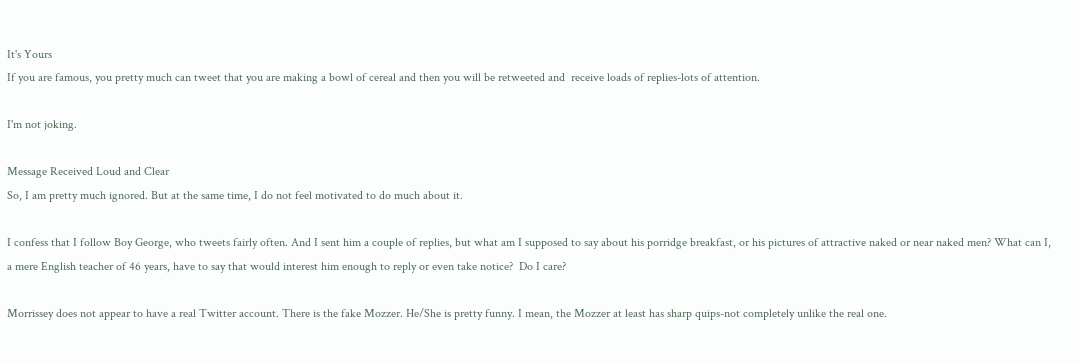It's Yours
If you are famous, you pretty much can tweet that you are making a bowl of cereal and then you will be retweeted and  receive loads of replies-lots of attention.

I'm not joking.

Message Received Loud and Clear
So, I am pretty much ignored. But at the same time, I do not feel motivated to do much about it.

I confess that I follow Boy George, who tweets fairly often. And I sent him a couple of replies, but what am I supposed to say about his porridge breakfast, or his pictures of attractive naked or near naked men? What can I, a mere English teacher of 46 years, have to say that would interest him enough to reply or even take notice?  Do I care?

Morrissey does not appear to have a real Twitter account. There is the fake Mozzer. He/She is pretty funny. I mean, the Mozzer at least has sharp quips-not completely unlike the real one.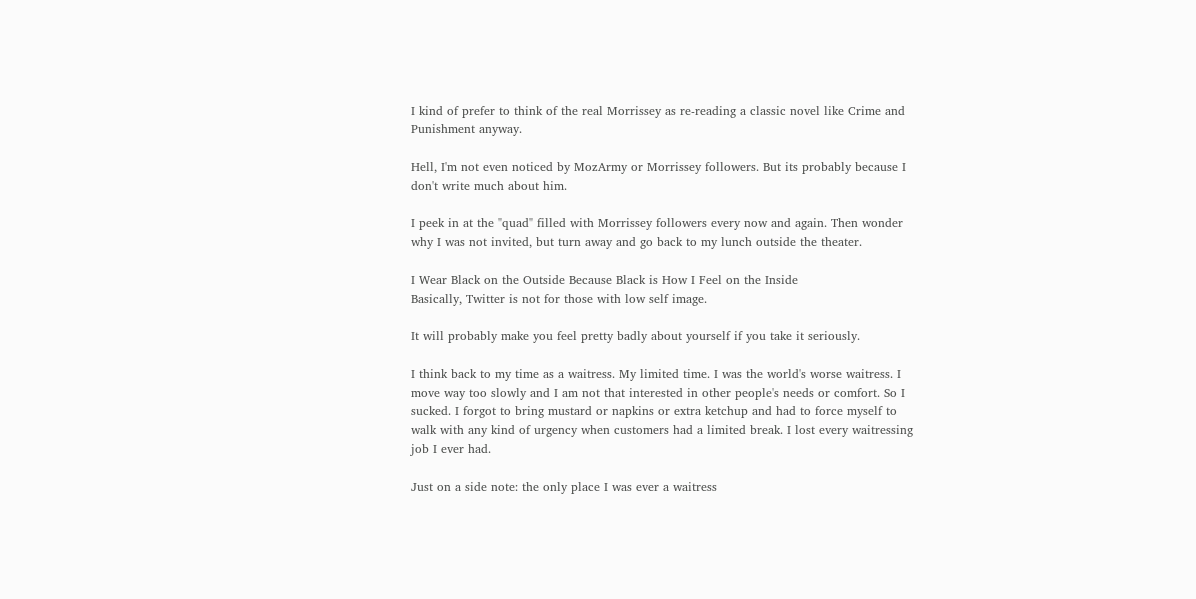I kind of prefer to think of the real Morrissey as re-reading a classic novel like Crime and Punishment anyway.

Hell, I'm not even noticed by MozArmy or Morrissey followers. But its probably because I don't write much about him.

I peek in at the "quad" filled with Morrissey followers every now and again. Then wonder why I was not invited, but turn away and go back to my lunch outside the theater.

I Wear Black on the Outside Because Black is How I Feel on the Inside
Basically, Twitter is not for those with low self image.

It will probably make you feel pretty badly about yourself if you take it seriously.

I think back to my time as a waitress. My limited time. I was the world's worse waitress. I move way too slowly and I am not that interested in other people's needs or comfort. So I sucked. I forgot to bring mustard or napkins or extra ketchup and had to force myself to walk with any kind of urgency when customers had a limited break. I lost every waitressing job I ever had.

Just on a side note: the only place I was ever a waitress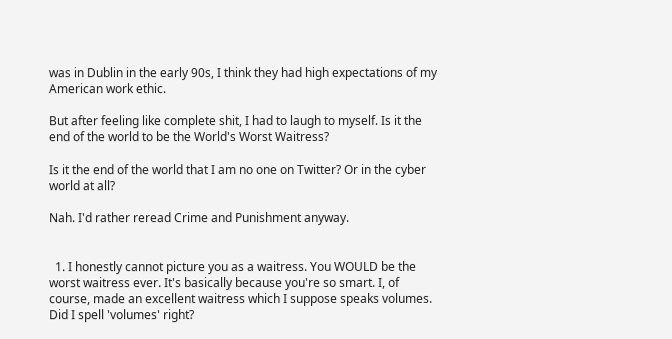was in Dublin in the early 90s, I think they had high expectations of my American work ethic.

But after feeling like complete shit, I had to laugh to myself. Is it the end of the world to be the World's Worst Waitress?

Is it the end of the world that I am no one on Twitter? Or in the cyber world at all?

Nah. I'd rather reread Crime and Punishment anyway.


  1. I honestly cannot picture you as a waitress. You WOULD be the worst waitress ever. It's basically because you're so smart. I, of course, made an excellent waitress which I suppose speaks volumes. Did I spell 'volumes' right?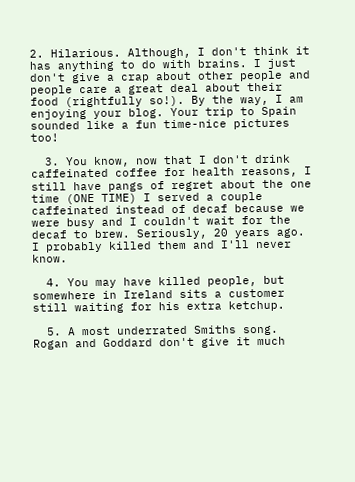2. Hilarious. Although, I don't think it has anything to do with brains. I just don't give a crap about other people and people care a great deal about their food (rightfully so!). By the way, I am enjoying your blog. Your trip to Spain sounded like a fun time-nice pictures too!

  3. You know, now that I don't drink caffeinated coffee for health reasons, I still have pangs of regret about the one time (ONE TIME) I served a couple caffeinated instead of decaf because we were busy and I couldn't wait for the decaf to brew. Seriously, 20 years ago. I probably killed them and I'll never know.

  4. You may have killed people, but somewhere in Ireland sits a customer still waiting for his extra ketchup.

  5. A most underrated Smiths song. Rogan and Goddard don't give it much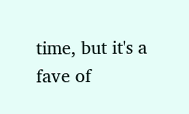time, but it's a fave of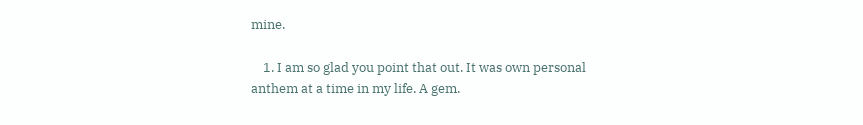mine.

    1. I am so glad you point that out. It was own personal anthem at a time in my life. A gem.